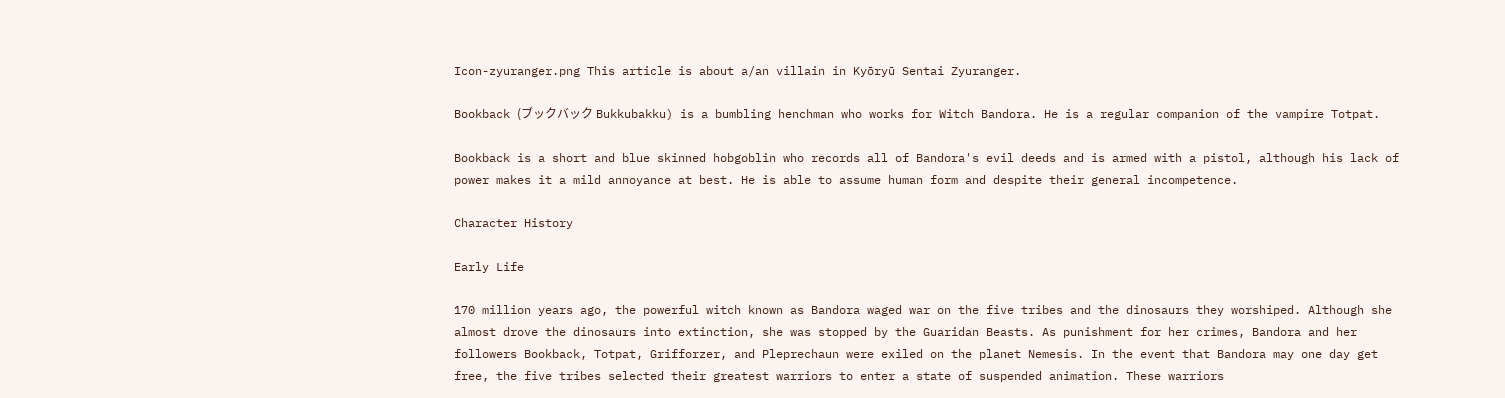Icon-zyuranger.png This article is about a/an villain in Kyōryū Sentai Zyuranger.

Bookback (ブックバック Bukkubakku) is a bumbling henchman who works for Witch Bandora. He is a regular companion of the vampire Totpat.

Bookback is a short and blue skinned hobgoblin who records all of Bandora's evil deeds and is armed with a pistol, although his lack of power makes it a mild annoyance at best. He is able to assume human form and despite their general incompetence.

Character History

Early Life

170 million years ago, the powerful witch known as Bandora waged war on the five tribes and the dinosaurs they worshiped. Although she almost drove the dinosaurs into extinction, she was stopped by the Guaridan Beasts. As punishment for her crimes, Bandora and her followers Bookback, Totpat, Grifforzer, and Pleprechaun were exiled on the planet Nemesis. In the event that Bandora may one day get free, the five tribes selected their greatest warriors to enter a state of suspended animation. These warriors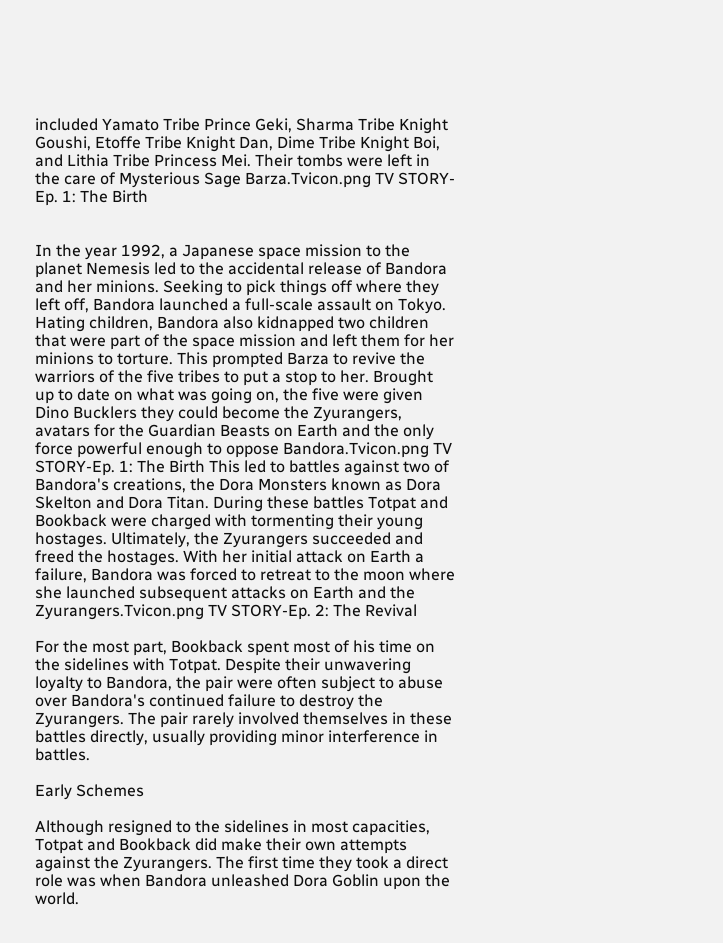included Yamato Tribe Prince Geki, Sharma Tribe Knight Goushi, Etoffe Tribe Knight Dan, Dime Tribe Knight Boi, and Lithia Tribe Princess Mei. Their tombs were left in the care of Mysterious Sage Barza.Tvicon.png TV STORY-Ep. 1: The Birth


In the year 1992, a Japanese space mission to the planet Nemesis led to the accidental release of Bandora and her minions. Seeking to pick things off where they left off, Bandora launched a full-scale assault on Tokyo. Hating children, Bandora also kidnapped two children that were part of the space mission and left them for her minions to torture. This prompted Barza to revive the warriors of the five tribes to put a stop to her. Brought up to date on what was going on, the five were given Dino Bucklers they could become the Zyurangers, avatars for the Guardian Beasts on Earth and the only force powerful enough to oppose Bandora.Tvicon.png TV STORY-Ep. 1: The Birth This led to battles against two of Bandora's creations, the Dora Monsters known as Dora Skelton and Dora Titan. During these battles Totpat and Bookback were charged with tormenting their young hostages. Ultimately, the Zyurangers succeeded and freed the hostages. With her initial attack on Earth a failure, Bandora was forced to retreat to the moon where she launched subsequent attacks on Earth and the Zyurangers.Tvicon.png TV STORY-Ep. 2: The Revival

For the most part, Bookback spent most of his time on the sidelines with Totpat. Despite their unwavering loyalty to Bandora, the pair were often subject to abuse over Bandora's continued failure to destroy the Zyurangers. The pair rarely involved themselves in these battles directly, usually providing minor interference in battles.

Early Schemes

Although resigned to the sidelines in most capacities, Totpat and Bookback did make their own attempts against the Zyurangers. The first time they took a direct role was when Bandora unleashed Dora Goblin upon the world.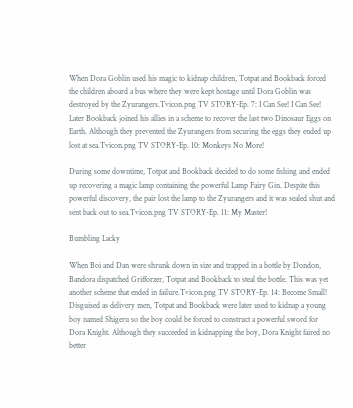When Dora Goblin used his magic to kidnap children, Totpat and Bookback forced the children aboard a bus where they were kept hostage until Dora Goblin was destroyed by the Zyurangers.Tvicon.png TV STORY-Ep. 7: I Can See! I Can See! Later Bookback joined his allies in a scheme to recover the last two Dinosaur Eggs on Earth. Although they prevented the Zyurangers from securing the eggs they ended up lost at sea.Tvicon.png TV STORY-Ep. 10: Monkeys No More!

During some downtime, Totpat and Bookback decided to do some fishing and ended up recovering a magic lamp containing the powerful Lamp Fairy Gin. Despite this powerful discovery, the pair lost the lamp to the Zyurangers and it was sealed shut and sent back out to sea.Tvicon.png TV STORY-Ep. 11: My Master!

Bumbling Lacky

When Boi and Dan were shrunk down in size and trapped in a bottle by Dondon, Bandora dispatched Grifforzer, Totpat and Bookback to steal the bottle. This was yet another scheme that ended in failure.Tvicon.png TV STORY-Ep. 14: Become Small! Disguised as delivery men, Totpat and Bookback were later used to kidnap a young boy named Shigeru so the boy could be forced to construct a powerful sword for Dora Knight. Although they succeeded in kidnapping the boy, Dora Knight faired no better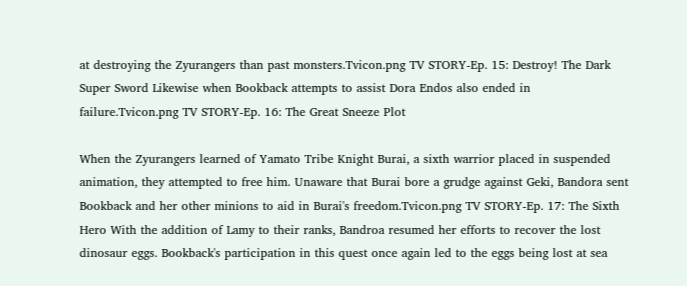at destroying the Zyurangers than past monsters.Tvicon.png TV STORY-Ep. 15: Destroy! The Dark Super Sword Likewise when Bookback attempts to assist Dora Endos also ended in failure.Tvicon.png TV STORY-Ep. 16: The Great Sneeze Plot

When the Zyurangers learned of Yamato Tribe Knight Burai, a sixth warrior placed in suspended animation, they attempted to free him. Unaware that Burai bore a grudge against Geki, Bandora sent Bookback and her other minions to aid in Burai's freedom.Tvicon.png TV STORY-Ep. 17: The Sixth Hero With the addition of Lamy to their ranks, Bandroa resumed her efforts to recover the lost dinosaur eggs. Bookback's participation in this quest once again led to the eggs being lost at sea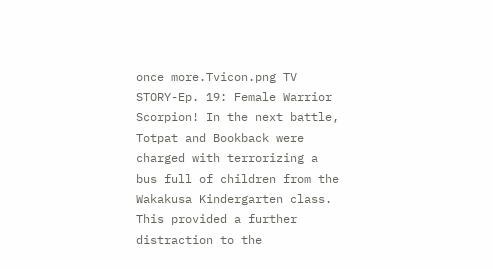once more.Tvicon.png TV STORY-Ep. 19: Female Warrior Scorpion! In the next battle, Totpat and Bookback were charged with terrorizing a bus full of children from the Wakakusa Kindergarten class. This provided a further distraction to the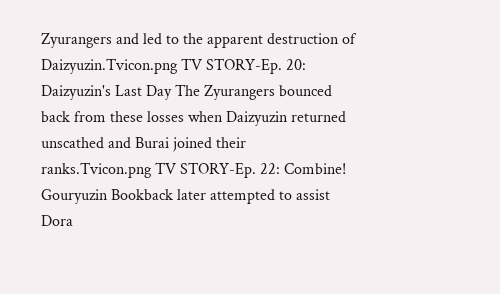Zyurangers and led to the apparent destruction of Daizyuzin.Tvicon.png TV STORY-Ep. 20: Daizyuzin's Last Day The Zyurangers bounced back from these losses when Daizyuzin returned unscathed and Burai joined their ranks.Tvicon.png TV STORY-Ep. 22: Combine! Gouryuzin Bookback later attempted to assist Dora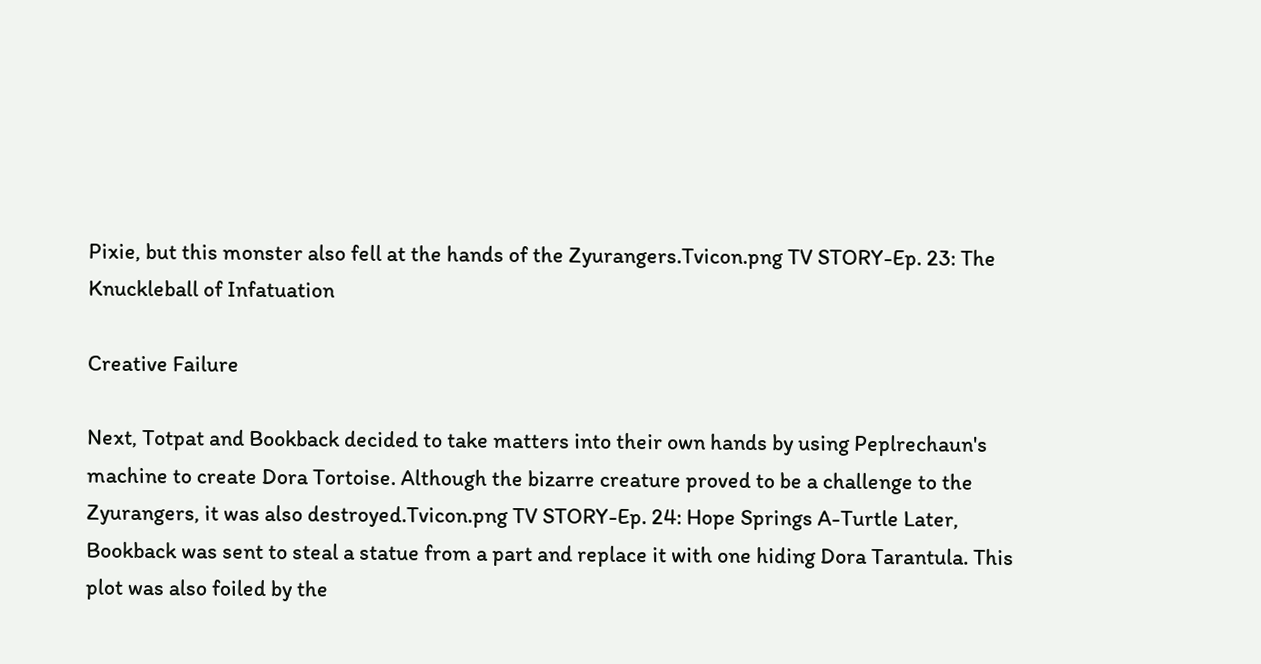Pixie, but this monster also fell at the hands of the Zyurangers.Tvicon.png TV STORY-Ep. 23: The Knuckleball of Infatuation

Creative Failure

Next, Totpat and Bookback decided to take matters into their own hands by using Peplrechaun's machine to create Dora Tortoise. Although the bizarre creature proved to be a challenge to the Zyurangers, it was also destroyed.Tvicon.png TV STORY-Ep. 24: Hope Springs A-Turtle Later, Bookback was sent to steal a statue from a part and replace it with one hiding Dora Tarantula. This plot was also foiled by the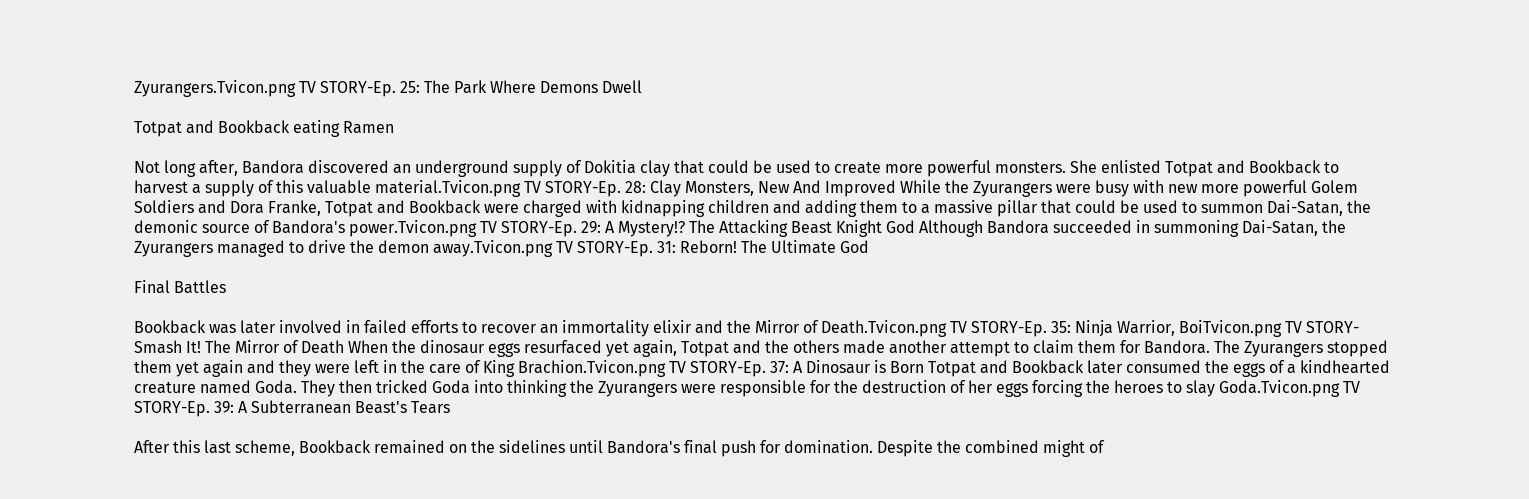Zyurangers.Tvicon.png TV STORY-Ep. 25: The Park Where Demons Dwell

Totpat and Bookback eating Ramen

Not long after, Bandora discovered an underground supply of Dokitia clay that could be used to create more powerful monsters. She enlisted Totpat and Bookback to harvest a supply of this valuable material.Tvicon.png TV STORY-Ep. 28: Clay Monsters, New And Improved While the Zyurangers were busy with new more powerful Golem Soldiers and Dora Franke, Totpat and Bookback were charged with kidnapping children and adding them to a massive pillar that could be used to summon Dai-Satan, the demonic source of Bandora's power.Tvicon.png TV STORY-Ep. 29: A Mystery!? The Attacking Beast Knight God Although Bandora succeeded in summoning Dai-Satan, the Zyurangers managed to drive the demon away.Tvicon.png TV STORY-Ep. 31: Reborn! The Ultimate God

Final Battles

Bookback was later involved in failed efforts to recover an immortality elixir and the Mirror of Death.Tvicon.png TV STORY-Ep. 35: Ninja Warrior, BoiTvicon.png TV STORY-Smash It! The Mirror of Death When the dinosaur eggs resurfaced yet again, Totpat and the others made another attempt to claim them for Bandora. The Zyurangers stopped them yet again and they were left in the care of King Brachion.Tvicon.png TV STORY-Ep. 37: A Dinosaur is Born Totpat and Bookback later consumed the eggs of a kindhearted creature named Goda. They then tricked Goda into thinking the Zyurangers were responsible for the destruction of her eggs forcing the heroes to slay Goda.Tvicon.png TV STORY-Ep. 39: A Subterranean Beast's Tears

After this last scheme, Bookback remained on the sidelines until Bandora's final push for domination. Despite the combined might of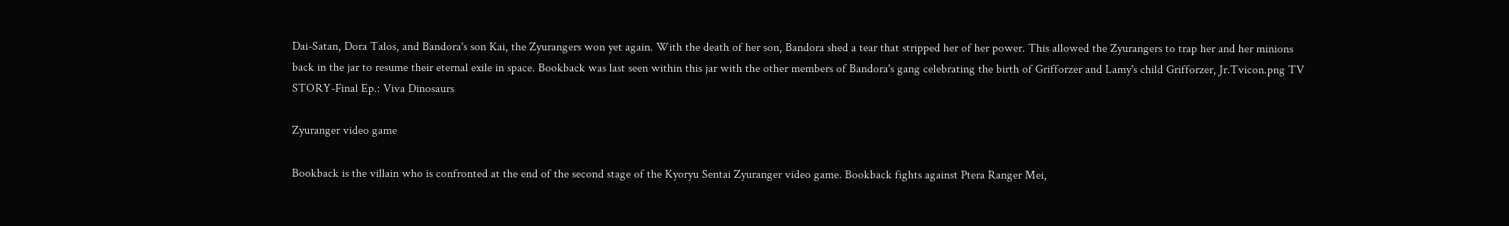Dai-Satan, Dora Talos, and Bandora's son Kai, the Zyurangers won yet again. With the death of her son, Bandora shed a tear that stripped her of her power. This allowed the Zyurangers to trap her and her minions back in the jar to resume their eternal exile in space. Bookback was last seen within this jar with the other members of Bandora's gang celebrating the birth of Grifforzer and Lamy's child Grifforzer, Jr.Tvicon.png TV STORY-Final Ep.: Viva Dinosaurs

Zyuranger video game

Bookback is the villain who is confronted at the end of the second stage of the Kyoryu Sentai Zyuranger video game. Bookback fights against Ptera Ranger Mei,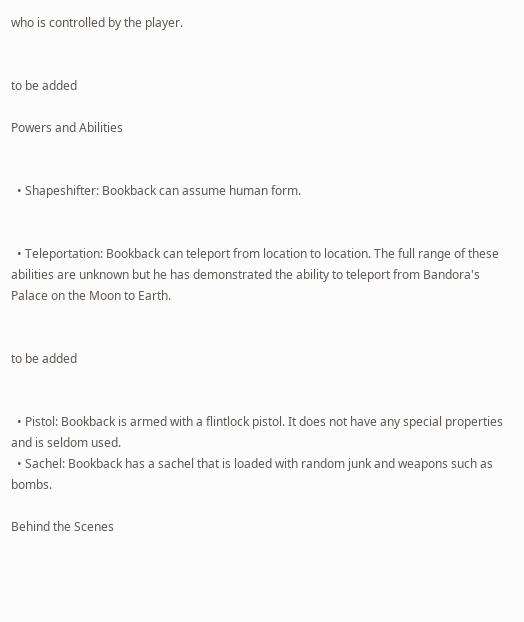who is controlled by the player.


to be added

Powers and Abilities


  • Shapeshifter: Bookback can assume human form.


  • Teleportation: Bookback can teleport from location to location. The full range of these abilities are unknown but he has demonstrated the ability to teleport from Bandora's Palace on the Moon to Earth.


to be added


  • Pistol: Bookback is armed with a flintlock pistol. It does not have any special properties and is seldom used.
  • Sachel: Bookback has a sachel that is loaded with random junk and weapons such as bombs.

Behind the Scenes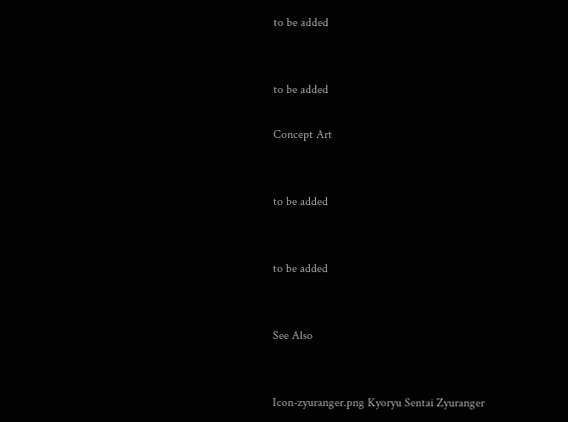to be added


to be added

Concept Art


to be added


to be added


See Also


Icon-zyuranger.png Kyoryu Sentai Zyuranger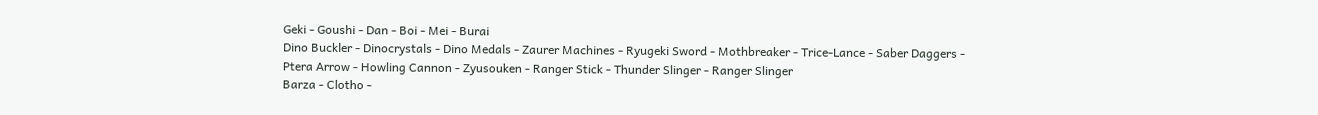Geki - Goushi - Dan - Boi - Mei - Burai
Dino Buckler - Dinocrystals - Dino Medals - Zaurer Machines - Ryugeki Sword - Mothbreaker - Trice-Lance - Saber Daggers - Ptera Arrow - Howling Cannon - Zyusouken - Ranger Stick - Thunder Slinger - Ranger Slinger
Barza - Clotho -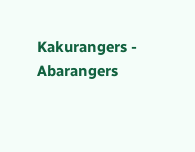Kakurangers - Abarangers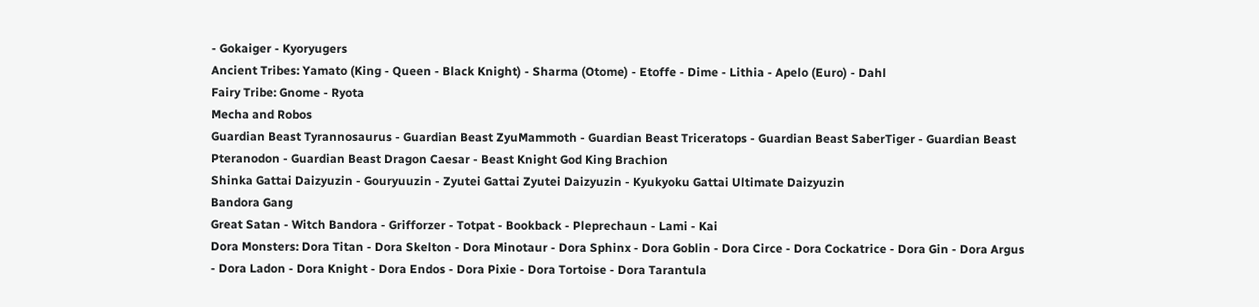- Gokaiger - Kyoryugers
Ancient Tribes: Yamato (King - Queen - Black Knight) - Sharma (Otome) - Etoffe - Dime - Lithia - Apelo (Euro) - Dahl
Fairy Tribe: Gnome - Ryota
Mecha and Robos
Guardian Beast Tyrannosaurus - Guardian Beast ZyuMammoth - Guardian Beast Triceratops - Guardian Beast SaberTiger - Guardian Beast Pteranodon - Guardian Beast Dragon Caesar - Beast Knight God King Brachion
Shinka Gattai Daizyuzin - Gouryuuzin - Zyutei Gattai Zyutei Daizyuzin - Kyukyoku Gattai Ultimate Daizyuzin
Bandora Gang
Great Satan - Witch Bandora - Grifforzer - Totpat - Bookback - Pleprechaun - Lami - Kai
Dora Monsters: Dora Titan - Dora Skelton - Dora Minotaur - Dora Sphinx - Dora Goblin - Dora Circe - Dora Cockatrice - Dora Gin - Dora Argus - Dora Ladon - Dora Knight - Dora Endos - Dora Pixie - Dora Tortoise - Dora Tarantula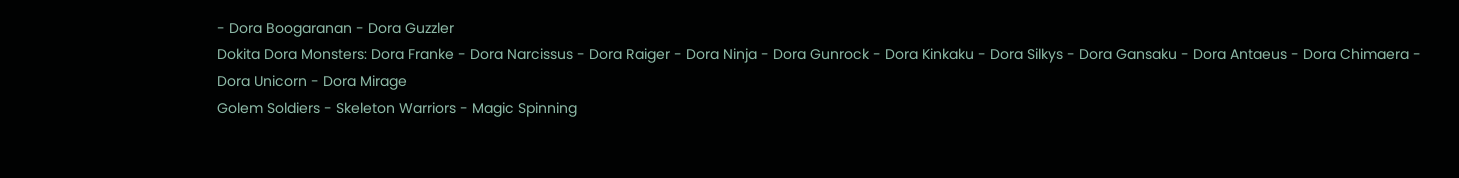- Dora Boogaranan - Dora Guzzler
Dokita Dora Monsters: Dora Franke - Dora Narcissus - Dora Raiger - Dora Ninja - Dora Gunrock - Dora Kinkaku - Dora Silkys - Dora Gansaku - Dora Antaeus - Dora Chimaera - Dora Unicorn - Dora Mirage
Golem Soldiers - Skeleton Warriors - Magic Spinning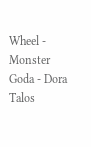Wheel - Monster Goda - Dora Talos